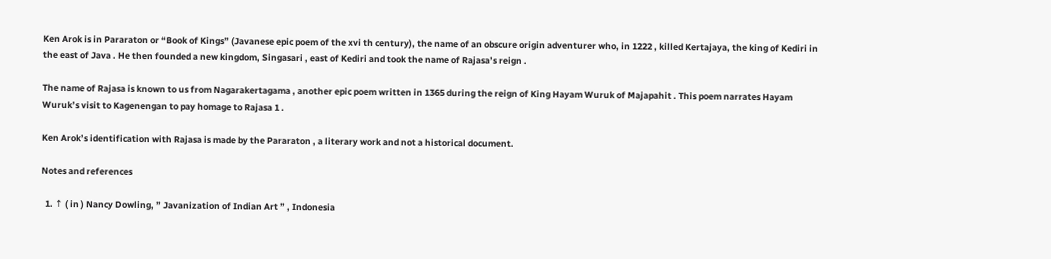Ken Arok is in Pararaton or “Book of Kings” (Javanese epic poem of the xvi th century), the name of an obscure origin adventurer who, in 1222 , killed Kertajaya, the king of Kediri in the east of Java . He then founded a new kingdom, Singasari , east of Kediri and took the name of Rajasa’s reign .

The name of Rajasa is known to us from Nagarakertagama , another epic poem written in 1365 during the reign of King Hayam Wuruk of Majapahit . This poem narrates Hayam Wuruk’s visit to Kagenengan to pay homage to Rajasa 1 .

Ken Arok’s identification with Rajasa is made by the Pararaton , a literary work and not a historical document.

Notes and references

  1. ↑ ( in ) Nancy Dowling, ” Javanization of Indian Art ” , Indonesia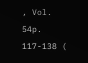, Vol.  54p.  117-138 (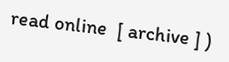read online  [ archive ] )